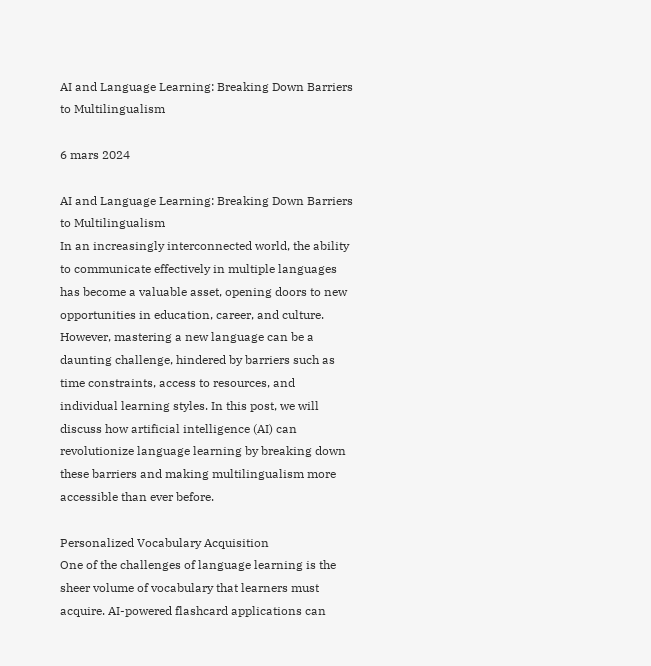AI and Language Learning: Breaking Down Barriers to Multilingualism

6 mars 2024

AI and Language Learning: Breaking Down Barriers to Multilingualism
In an increasingly interconnected world, the ability to communicate effectively in multiple languages has become a valuable asset, opening doors to new opportunities in education, career, and culture. However, mastering a new language can be a daunting challenge, hindered by barriers such as time constraints, access to resources, and individual learning styles. In this post, we will discuss how artificial intelligence (AI) can revolutionize language learning by breaking down these barriers and making multilingualism more accessible than ever before.

Personalized Vocabulary Acquisition
One of the challenges of language learning is the sheer volume of vocabulary that learners must acquire. AI-powered flashcard applications can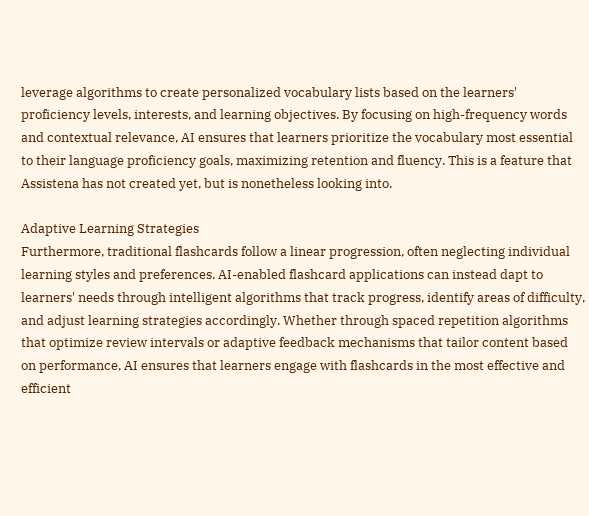leverage algorithms to create personalized vocabulary lists based on the learners' proficiency levels, interests, and learning objectives. By focusing on high-frequency words and contextual relevance, AI ensures that learners prioritize the vocabulary most essential to their language proficiency goals, maximizing retention and fluency. This is a feature that Assistena has not created yet, but is nonetheless looking into.

Adaptive Learning Strategies
Furthermore, traditional flashcards follow a linear progression, often neglecting individual learning styles and preferences. AI-enabled flashcard applications can instead dapt to learners' needs through intelligent algorithms that track progress, identify areas of difficulty, and adjust learning strategies accordingly. Whether through spaced repetition algorithms that optimize review intervals or adaptive feedback mechanisms that tailor content based on performance, AI ensures that learners engage with flashcards in the most effective and efficient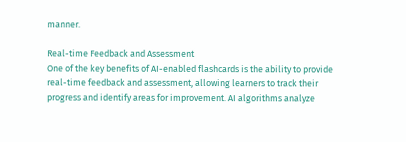manner.

Real-time Feedback and Assessment
One of the key benefits of AI-enabled flashcards is the ability to provide real-time feedback and assessment, allowing learners to track their progress and identify areas for improvement. AI algorithms analyze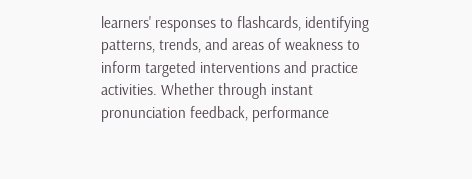learners' responses to flashcards, identifying patterns, trends, and areas of weakness to inform targeted interventions and practice activities. Whether through instant pronunciation feedback, performance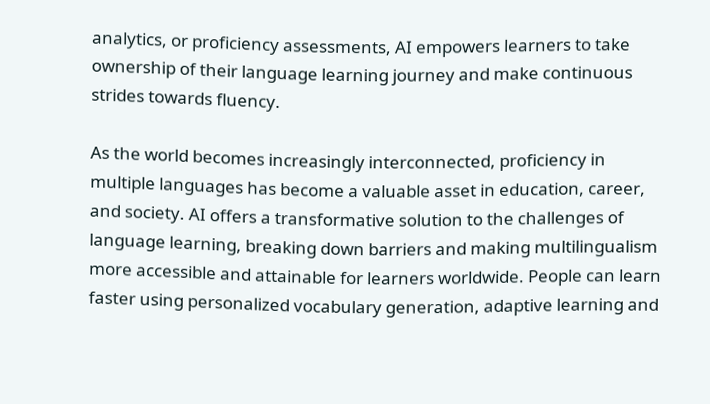analytics, or proficiency assessments, AI empowers learners to take ownership of their language learning journey and make continuous strides towards fluency.

As the world becomes increasingly interconnected, proficiency in multiple languages has become a valuable asset in education, career, and society. AI offers a transformative solution to the challenges of language learning, breaking down barriers and making multilingualism more accessible and attainable for learners worldwide. People can learn faster using personalized vocabulary generation, adaptive learning and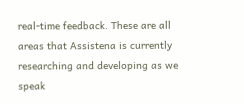real-time feedback. These are all areas that Assistena is currently researching and developing as we speak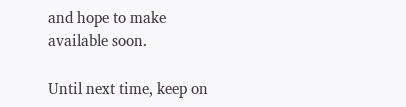and hope to make available soon.

Until next time, keep on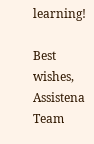learning!

Best wishes,
Assistena Team